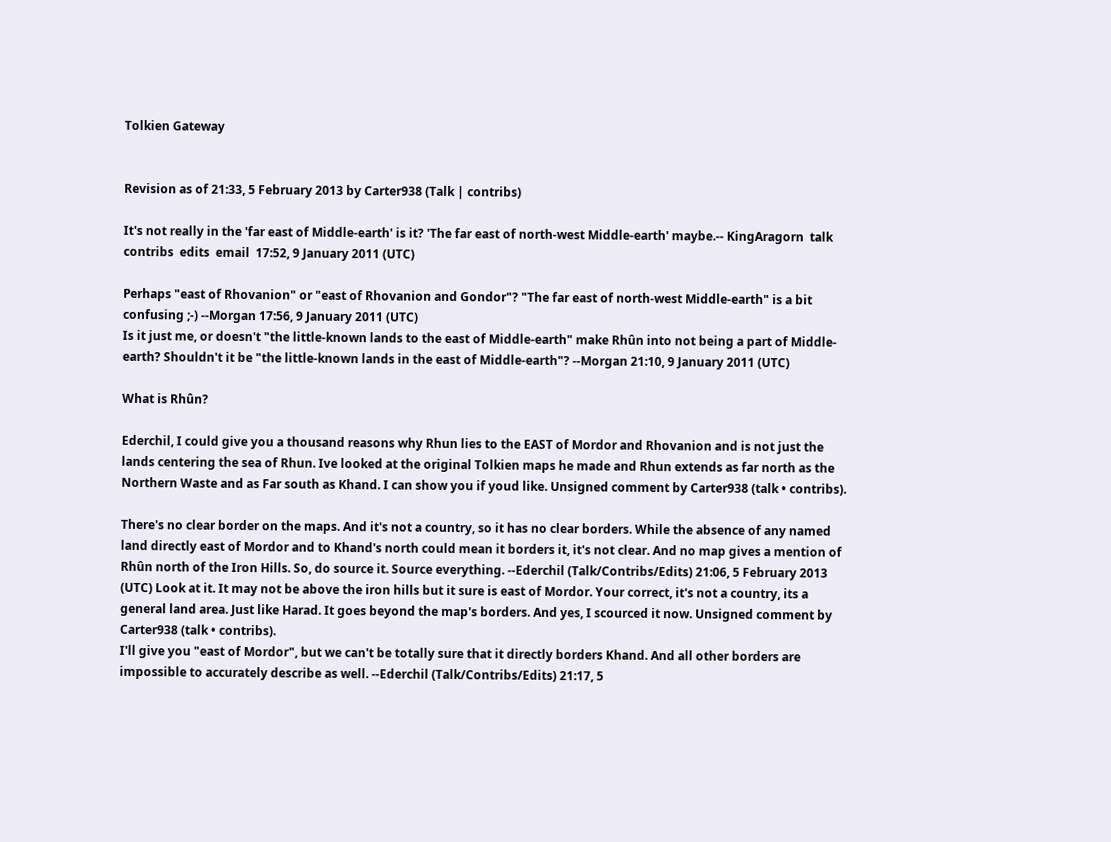Tolkien Gateway


Revision as of 21:33, 5 February 2013 by Carter938 (Talk | contribs)

It's not really in the 'far east of Middle-earth' is it? 'The far east of north-west Middle-earth' maybe.-- KingAragorn  talk  contribs  edits  email  17:52, 9 January 2011 (UTC)

Perhaps "east of Rhovanion" or "east of Rhovanion and Gondor"? "The far east of north-west Middle-earth" is a bit confusing ;-) --Morgan 17:56, 9 January 2011 (UTC)
Is it just me, or doesn't "the little-known lands to the east of Middle-earth" make Rhûn into not being a part of Middle-earth? Shouldn't it be "the little-known lands in the east of Middle-earth"? --Morgan 21:10, 9 January 2011 (UTC)

What is Rhûn?

Ederchil, I could give you a thousand reasons why Rhun lies to the EAST of Mordor and Rhovanion and is not just the lands centering the sea of Rhun. Ive looked at the original Tolkien maps he made and Rhun extends as far north as the Northern Waste and as Far south as Khand. I can show you if youd like. Unsigned comment by Carter938 (talk • contribs).

There's no clear border on the maps. And it's not a country, so it has no clear borders. While the absence of any named land directly east of Mordor and to Khand's north could mean it borders it, it's not clear. And no map gives a mention of Rhûn north of the Iron Hills. So, do source it. Source everything. --Ederchil (Talk/Contribs/Edits) 21:06, 5 February 2013 (UTC) Look at it. It may not be above the iron hills but it sure is east of Mordor. Your correct, it's not a country, its a general land area. Just like Harad. It goes beyond the map's borders. And yes, I scourced it now. Unsigned comment by Carter938 (talk • contribs).
I'll give you "east of Mordor", but we can't be totally sure that it directly borders Khand. And all other borders are impossible to accurately describe as well. --Ederchil (Talk/Contribs/Edits) 21:17, 5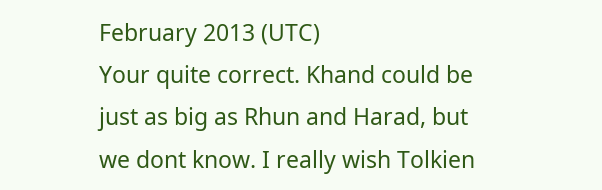February 2013 (UTC)
Your quite correct. Khand could be just as big as Rhun and Harad, but we dont know. I really wish Tolkien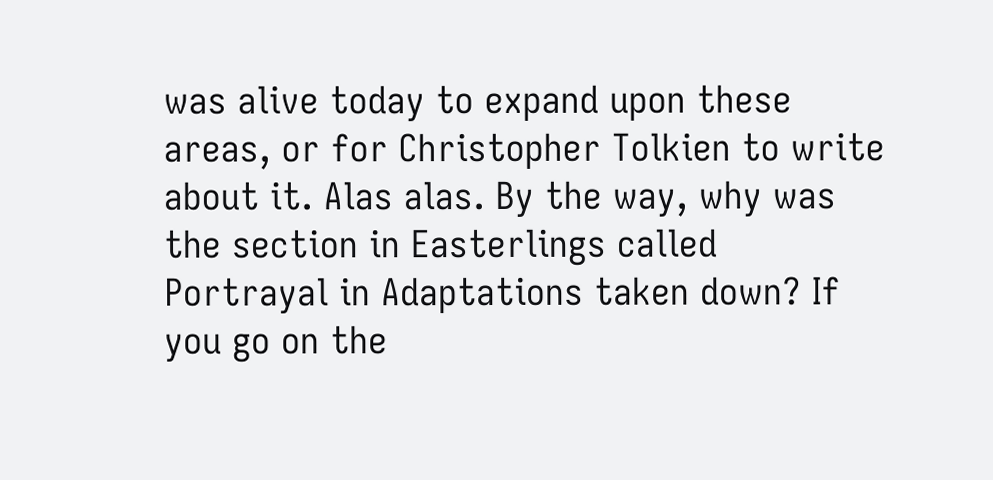was alive today to expand upon these areas, or for Christopher Tolkien to write about it. Alas alas. By the way, why was the section in Easterlings called Portrayal in Adaptations taken down? If you go on the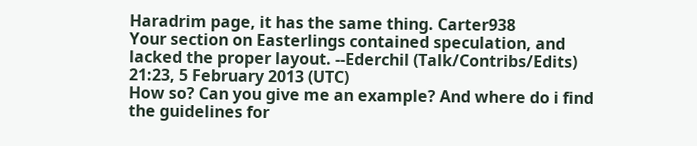Haradrim page, it has the same thing. Carter938
Your section on Easterlings contained speculation, and lacked the proper layout. --Ederchil (Talk/Contribs/Edits) 21:23, 5 February 2013 (UTC)
How so? Can you give me an example? And where do i find the guidelines for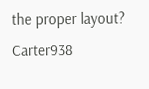the proper layout? Carter938